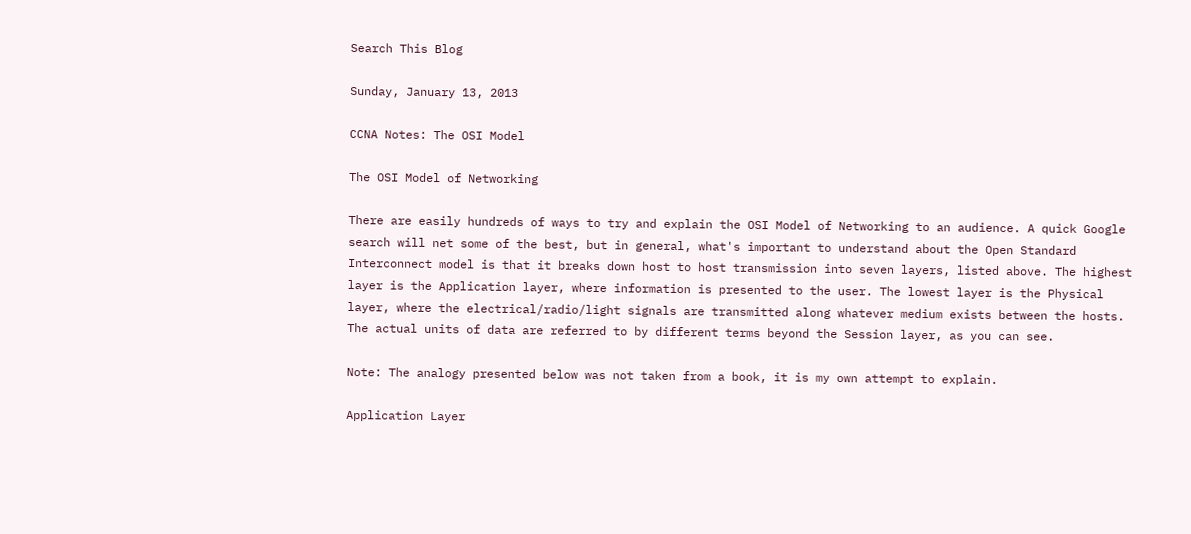Search This Blog

Sunday, January 13, 2013

CCNA Notes: The OSI Model

The OSI Model of Networking

There are easily hundreds of ways to try and explain the OSI Model of Networking to an audience. A quick Google search will net some of the best, but in general, what's important to understand about the Open Standard Interconnect model is that it breaks down host to host transmission into seven layers, listed above. The highest layer is the Application layer, where information is presented to the user. The lowest layer is the Physical layer, where the electrical/radio/light signals are transmitted along whatever medium exists between the hosts. The actual units of data are referred to by different terms beyond the Session layer, as you can see.

Note: The analogy presented below was not taken from a book, it is my own attempt to explain.

Application Layer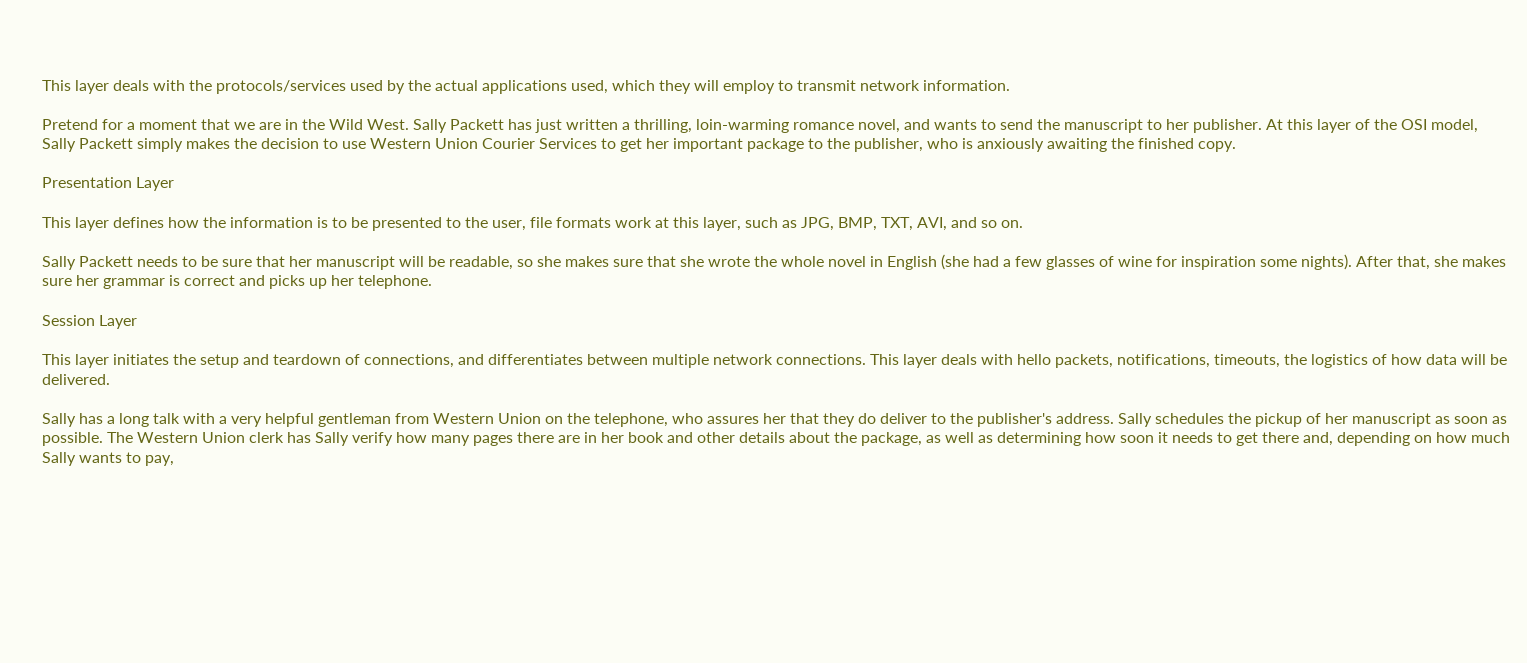This layer deals with the protocols/services used by the actual applications used, which they will employ to transmit network information.

Pretend for a moment that we are in the Wild West. Sally Packett has just written a thrilling, loin-warming romance novel, and wants to send the manuscript to her publisher. At this layer of the OSI model, Sally Packett simply makes the decision to use Western Union Courier Services to get her important package to the publisher, who is anxiously awaiting the finished copy.

Presentation Layer

This layer defines how the information is to be presented to the user, file formats work at this layer, such as JPG, BMP, TXT, AVI, and so on.

Sally Packett needs to be sure that her manuscript will be readable, so she makes sure that she wrote the whole novel in English (she had a few glasses of wine for inspiration some nights). After that, she makes sure her grammar is correct and picks up her telephone.

Session Layer

This layer initiates the setup and teardown of connections, and differentiates between multiple network connections. This layer deals with hello packets, notifications, timeouts, the logistics of how data will be delivered.

Sally has a long talk with a very helpful gentleman from Western Union on the telephone, who assures her that they do deliver to the publisher's address. Sally schedules the pickup of her manuscript as soon as possible. The Western Union clerk has Sally verify how many pages there are in her book and other details about the package, as well as determining how soon it needs to get there and, depending on how much Sally wants to pay,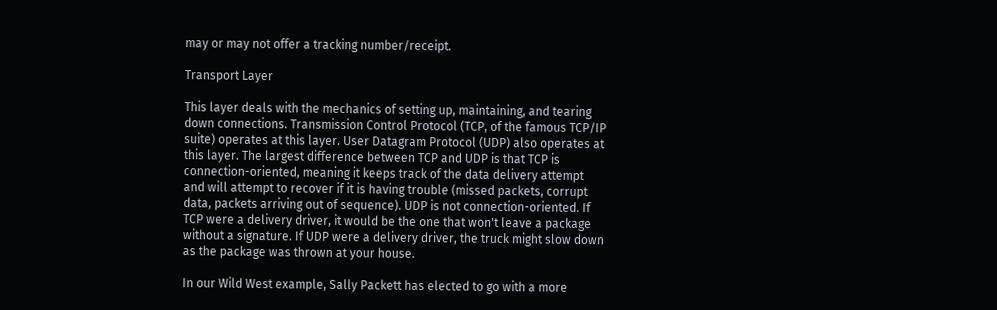may or may not offer a tracking number/receipt.

Transport Layer

This layer deals with the mechanics of setting up, maintaining, and tearing down connections. Transmission Control Protocol (TCP, of the famous TCP/IP suite) operates at this layer. User Datagram Protocol (UDP) also operates at this layer. The largest difference between TCP and UDP is that TCP is connection-oriented, meaning it keeps track of the data delivery attempt and will attempt to recover if it is having trouble (missed packets, corrupt data, packets arriving out of sequence). UDP is not connection-oriented. If TCP were a delivery driver, it would be the one that won't leave a package without a signature. If UDP were a delivery driver, the truck might slow down as the package was thrown at your house.

In our Wild West example, Sally Packett has elected to go with a more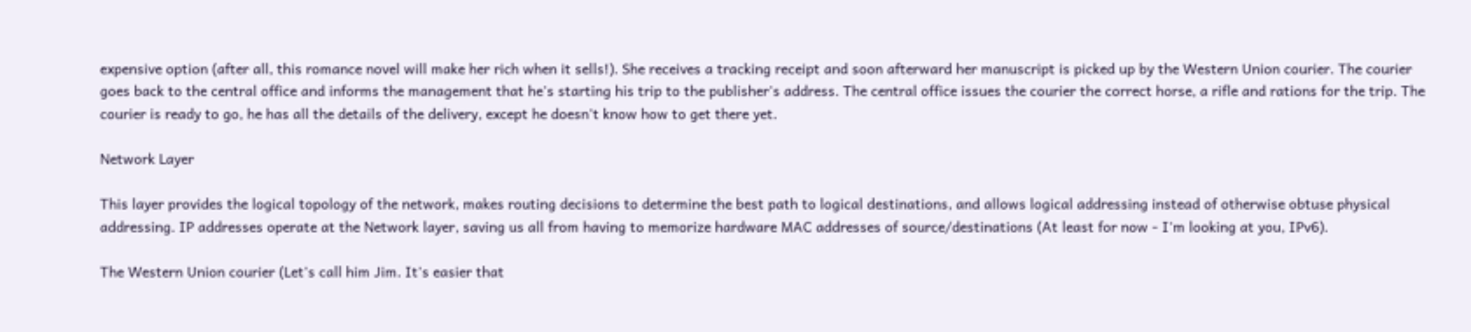expensive option (after all, this romance novel will make her rich when it sells!). She receives a tracking receipt and soon afterward her manuscript is picked up by the Western Union courier. The courier goes back to the central office and informs the management that he's starting his trip to the publisher's address. The central office issues the courier the correct horse, a rifle and rations for the trip. The courier is ready to go, he has all the details of the delivery, except he doesn't know how to get there yet.

Network Layer

This layer provides the logical topology of the network, makes routing decisions to determine the best path to logical destinations, and allows logical addressing instead of otherwise obtuse physical addressing. IP addresses operate at the Network layer, saving us all from having to memorize hardware MAC addresses of source/destinations (At least for now - I'm looking at you, IPv6).

The Western Union courier (Let's call him Jim. It's easier that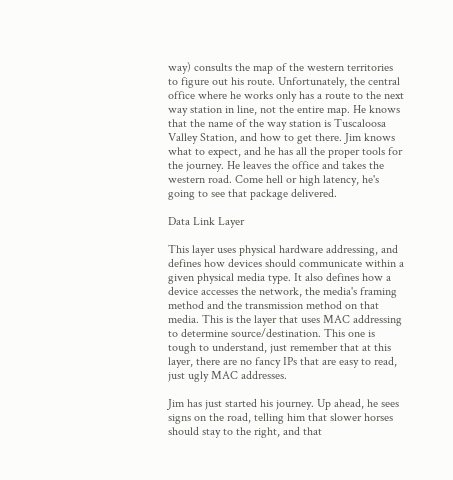way) consults the map of the western territories to figure out his route. Unfortunately, the central office where he works only has a route to the next way station in line, not the entire map. He knows that the name of the way station is Tuscaloosa Valley Station, and how to get there. Jim knows what to expect, and he has all the proper tools for the journey. He leaves the office and takes the western road. Come hell or high latency, he's going to see that package delivered.

Data Link Layer

This layer uses physical hardware addressing, and defines how devices should communicate within a given physical media type. It also defines how a device accesses the network, the media's framing method and the transmission method on that media. This is the layer that uses MAC addressing to determine source/destination. This one is tough to understand, just remember that at this layer, there are no fancy IPs that are easy to read, just ugly MAC addresses.

Jim has just started his journey. Up ahead, he sees signs on the road, telling him that slower horses should stay to the right, and that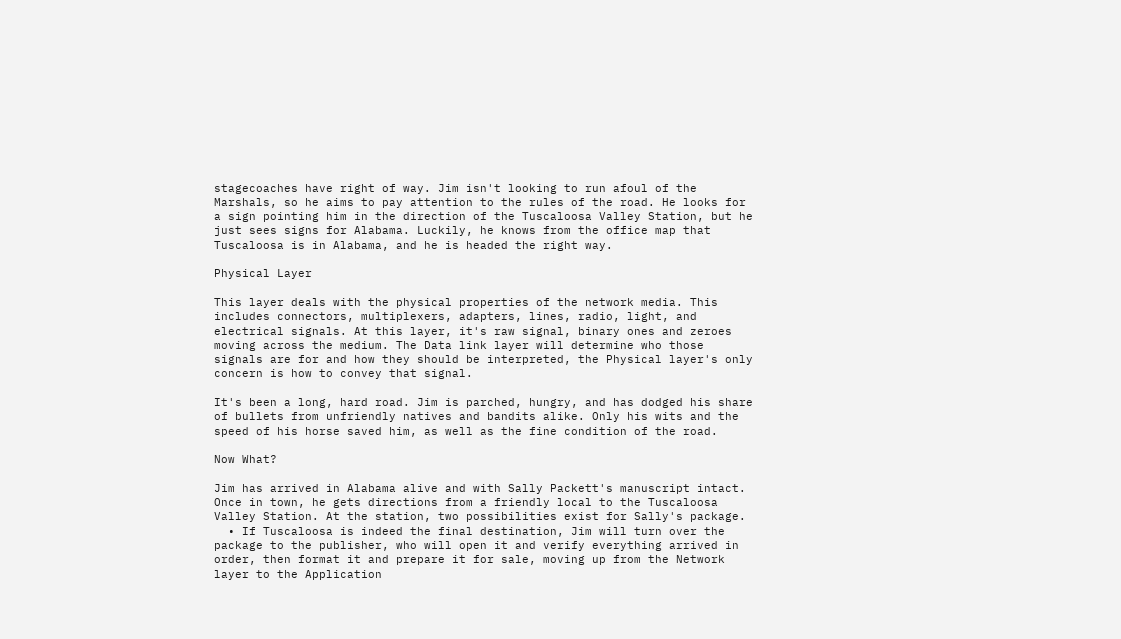stagecoaches have right of way. Jim isn't looking to run afoul of the Marshals, so he aims to pay attention to the rules of the road. He looks for a sign pointing him in the direction of the Tuscaloosa Valley Station, but he just sees signs for Alabama. Luckily, he knows from the office map that Tuscaloosa is in Alabama, and he is headed the right way.

Physical Layer

This layer deals with the physical properties of the network media. This includes connectors, multiplexers, adapters, lines, radio, light, and electrical signals. At this layer, it's raw signal, binary ones and zeroes moving across the medium. The Data link layer will determine who those signals are for and how they should be interpreted, the Physical layer's only concern is how to convey that signal.

It's been a long, hard road. Jim is parched, hungry, and has dodged his share of bullets from unfriendly natives and bandits alike. Only his wits and the speed of his horse saved him, as well as the fine condition of the road.

Now What?

Jim has arrived in Alabama alive and with Sally Packett's manuscript intact. Once in town, he gets directions from a friendly local to the Tuscaloosa Valley Station. At the station, two possibilities exist for Sally's package.
  • If Tuscaloosa is indeed the final destination, Jim will turn over the package to the publisher, who will open it and verify everything arrived in order, then format it and prepare it for sale, moving up from the Network layer to the Application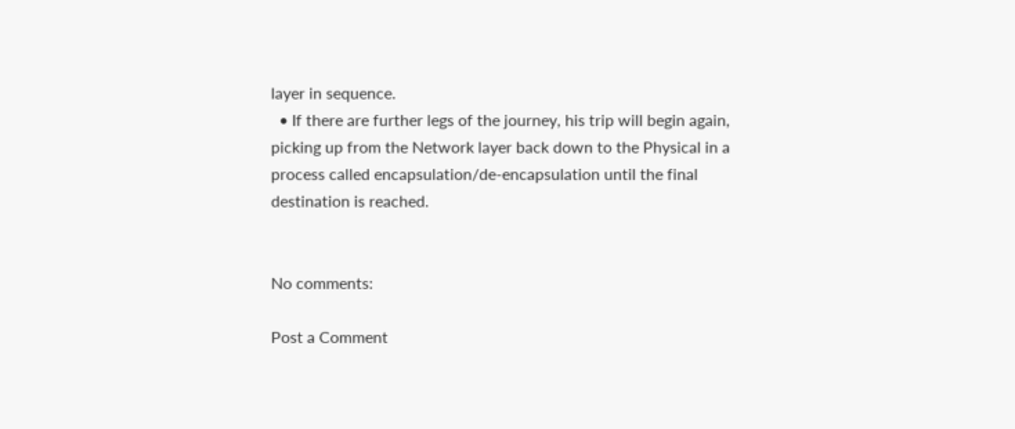layer in sequence.
  • If there are further legs of the journey, his trip will begin again, picking up from the Network layer back down to the Physical in a process called encapsulation/de-encapsulation until the final destination is reached.


No comments:

Post a Comment